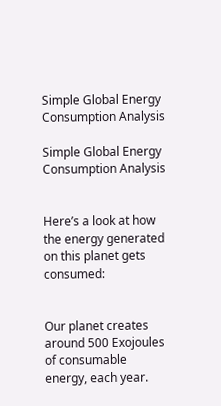Simple Global Energy Consumption Analysis

Simple Global Energy Consumption Analysis


Here’s a look at how the energy generated on this planet gets consumed:


Our planet creates around 500 Exojoules of consumable energy, each year.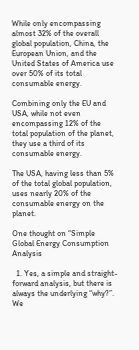While only encompassing almost 32% of the overall global population, China, the European Union, and the United States of America use over 50% of its total consumable energy.

Combining only the EU and USA, while not even encompassing 12% of the total population of the planet, they use a third of its consumable energy.

The USA, having less than 5% of the total global population, uses nearly 20% of the consumable energy on the planet.

One thought on “Simple Global Energy Consumption Analysis

  1. Yes, a simple and straight-forward analysis, but there is always the underlying “why?”. We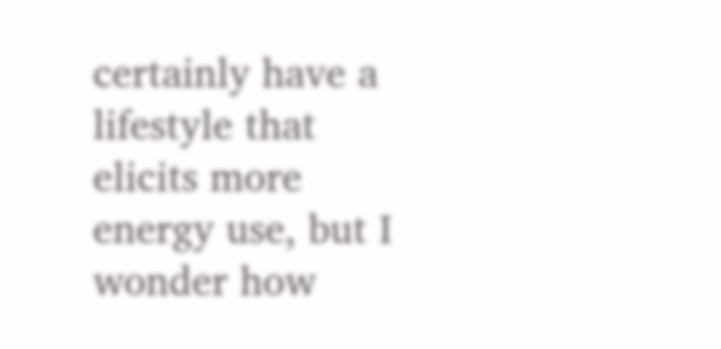certainly have a lifestyle that elicits more energy use, but I wonder how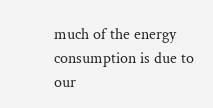much of the energy consumption is due to our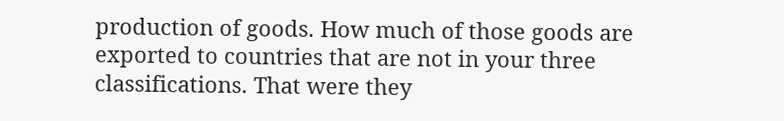production of goods. How much of those goods are exported to countries that are not in your three classifications. That were they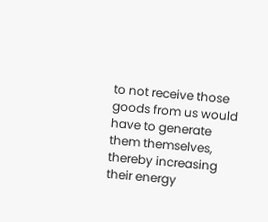to not receive those goods from us would have to generate them themselves, thereby increasing their energy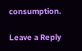consumption.

Leave a Reply